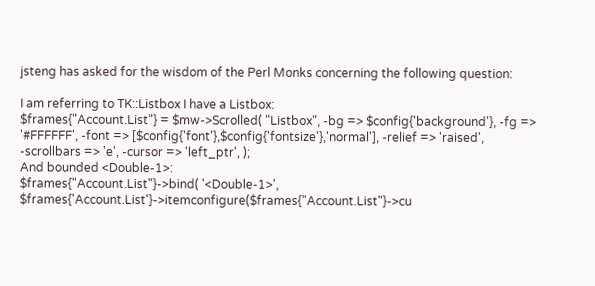jsteng has asked for the wisdom of the Perl Monks concerning the following question:

I am referring to TK::Listbox I have a Listbox:
$frames{"Account.List"} = $mw->Scrolled( "Listbox", -bg => $config{'background'}, -fg => '#FFFFFF', -font => [$config{'font'},$config{'fontsize'},'normal'], -relief => 'raised', -scrollbars => 'e', -cursor => 'left_ptr', );
And bounded <Double-1>:
$frames{"Account.List"}->bind( '<Double-1>', $frames{'Account.List'}->itemconfigure($frames{"Account.List"}->cu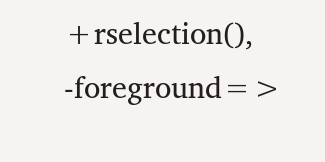+rselection(), -foreground=>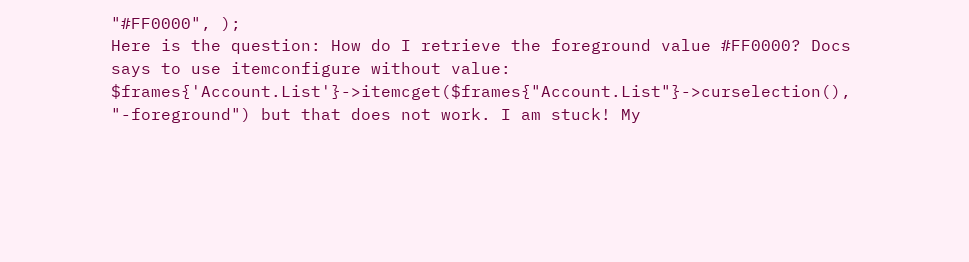"#FF0000", );
Here is the question: How do I retrieve the foreground value #FF0000? Docs says to use itemconfigure without value: $frames{'Account.List'}->itemcget($frames{"Account.List"}->curselection(), "-foreground") but that does not work. I am stuck! My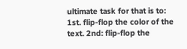ultimate task for that is to: 1st. flip-flop the color of the text. 2nd: flip-flop the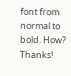font from normal to bold. How? Thanks!